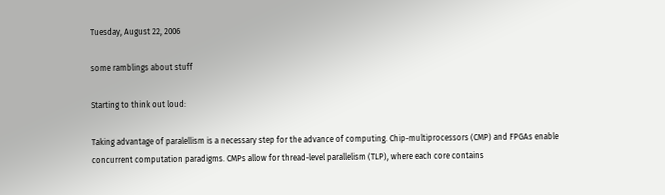Tuesday, August 22, 2006

some ramblings about stuff

Starting to think out loud:

Taking advantage of paralellism is a necessary step for the advance of computing. Chip-multiprocessors (CMP) and FPGAs enable concurrent computation paradigms. CMPs allow for thread-level parallelism (TLP), where each core contains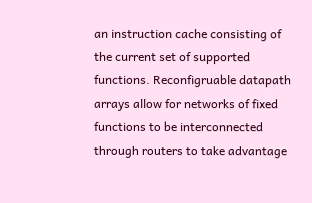an instruction cache consisting of the current set of supported functions. Reconfigruable datapath arrays allow for networks of fixed functions to be interconnected through routers to take advantage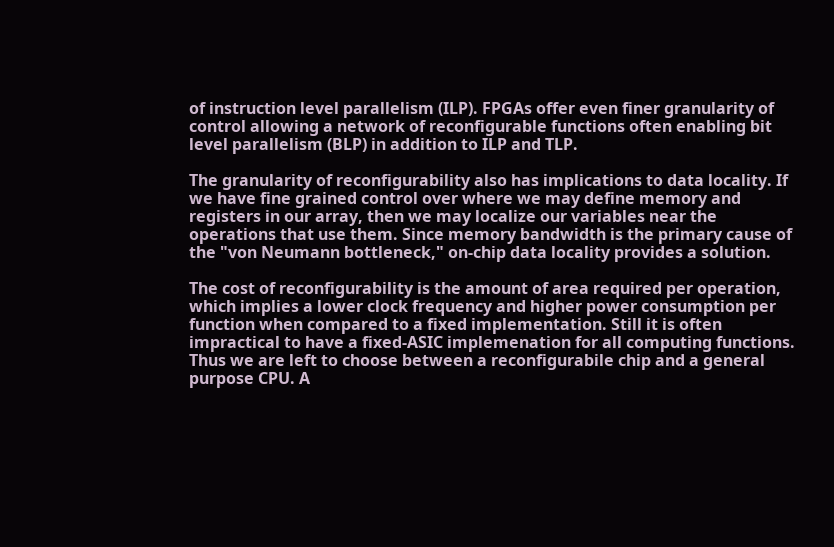of instruction level parallelism (ILP). FPGAs offer even finer granularity of control allowing a network of reconfigurable functions often enabling bit level parallelism (BLP) in addition to ILP and TLP.

The granularity of reconfigurability also has implications to data locality. If we have fine grained control over where we may define memory and registers in our array, then we may localize our variables near the operations that use them. Since memory bandwidth is the primary cause of the "von Neumann bottleneck," on-chip data locality provides a solution.

The cost of reconfigurability is the amount of area required per operation, which implies a lower clock frequency and higher power consumption per function when compared to a fixed implementation. Still it is often impractical to have a fixed-ASIC implemenation for all computing functions. Thus we are left to choose between a reconfigurabile chip and a general purpose CPU. A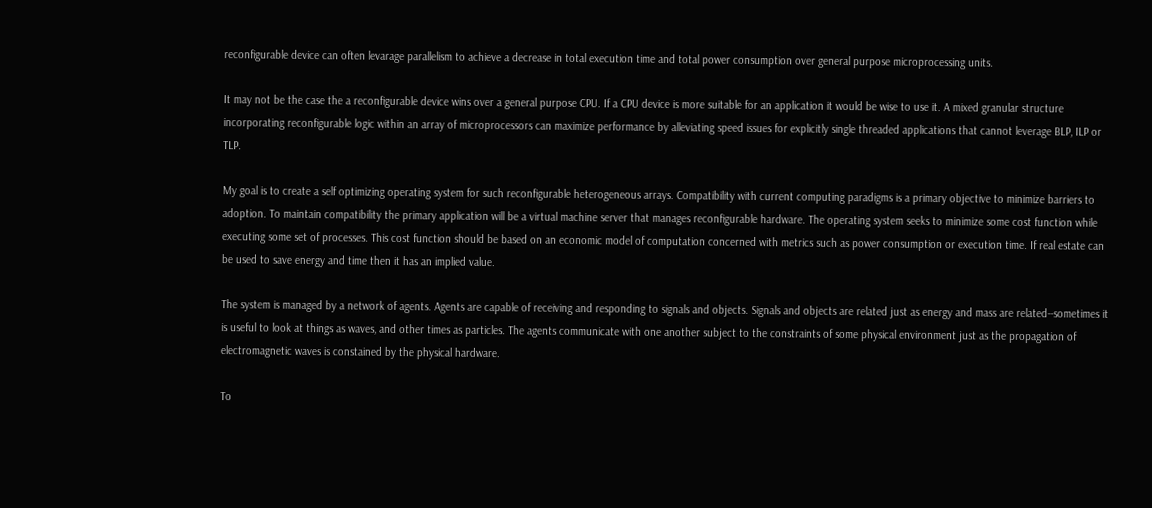reconfigurable device can often levarage parallelism to achieve a decrease in total execution time and total power consumption over general purpose microprocessing units.

It may not be the case the a reconfigurable device wins over a general purpose CPU. If a CPU device is more suitable for an application it would be wise to use it. A mixed granular structure incorporating reconfigurable logic within an array of microprocessors can maximize performance by alleviating speed issues for explicitly single threaded applications that cannot leverage BLP, ILP or TLP.

My goal is to create a self optimizing operating system for such reconfigurable heterogeneous arrays. Compatibility with current computing paradigms is a primary objective to minimize barriers to adoption. To maintain compatibility the primary application will be a virtual machine server that manages reconfigurable hardware. The operating system seeks to minimize some cost function while executing some set of processes. This cost function should be based on an economic model of computation concerned with metrics such as power consumption or execution time. If real estate can be used to save energy and time then it has an implied value.

The system is managed by a network of agents. Agents are capable of receiving and responding to signals and objects. Signals and objects are related just as energy and mass are related--sometimes it is useful to look at things as waves, and other times as particles. The agents communicate with one another subject to the constraints of some physical environment just as the propagation of electromagnetic waves is constained by the physical hardware.

To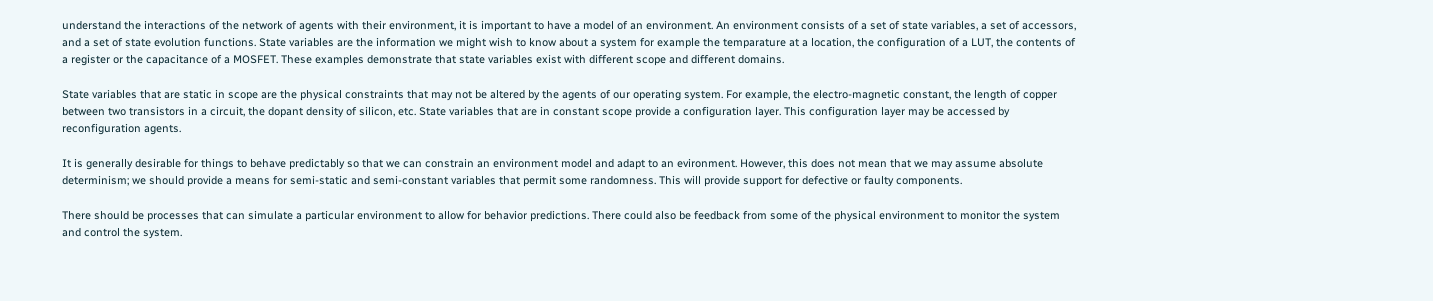understand the interactions of the network of agents with their environment, it is important to have a model of an environment. An environment consists of a set of state variables, a set of accessors, and a set of state evolution functions. State variables are the information we might wish to know about a system for example the temparature at a location, the configuration of a LUT, the contents of a register or the capacitance of a MOSFET. These examples demonstrate that state variables exist with different scope and different domains.

State variables that are static in scope are the physical constraints that may not be altered by the agents of our operating system. For example, the electro-magnetic constant, the length of copper between two transistors in a circuit, the dopant density of silicon, etc. State variables that are in constant scope provide a configuration layer. This configuration layer may be accessed by reconfiguration agents.

It is generally desirable for things to behave predictably so that we can constrain an environment model and adapt to an evironment. However, this does not mean that we may assume absolute determinism; we should provide a means for semi-static and semi-constant variables that permit some randomness. This will provide support for defective or faulty components.

There should be processes that can simulate a particular environment to allow for behavior predictions. There could also be feedback from some of the physical environment to monitor the system and control the system.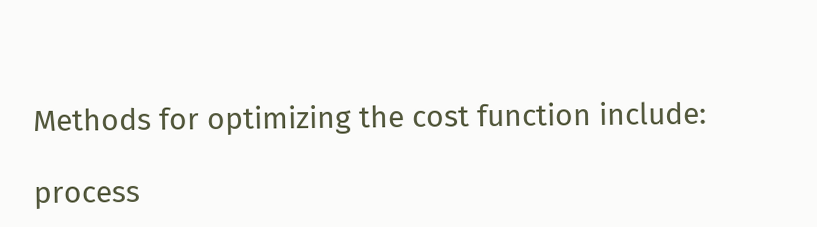Methods for optimizing the cost function include:

process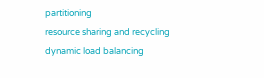partitioning
resource sharing and recycling
dynamic load balancing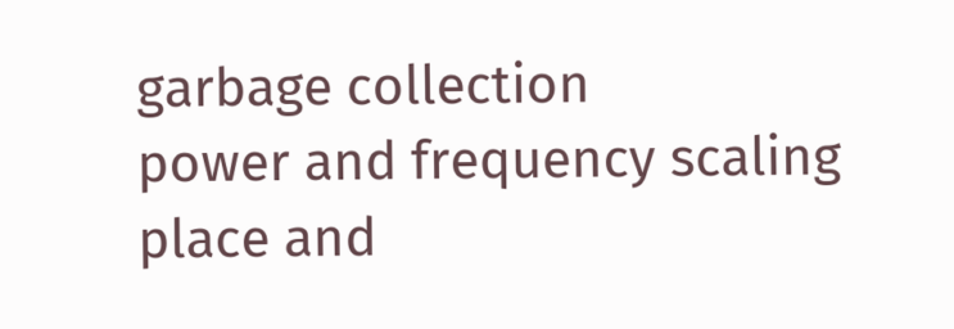garbage collection
power and frequency scaling
place and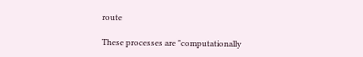route

These processes are "computationally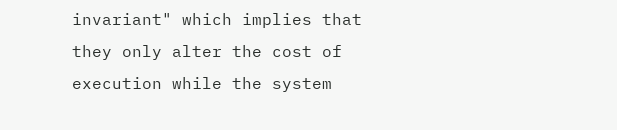invariant" which implies that they only alter the cost of execution while the system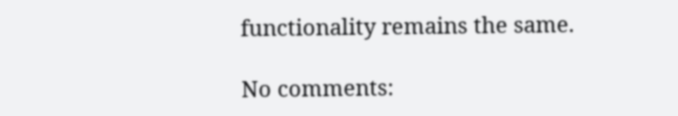functionality remains the same.

No comments: